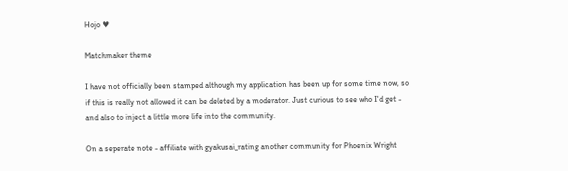Hojo ♥

Matchmaker theme

I have not officially been stamped although my application has been up for some time now, so if this is really not allowed it can be deleted by a moderator. Just curious to see who I'd get - and also to inject a little more life into the community.

On a seperate note - affiliate with gyakusai_rating another community for Phoenix Wright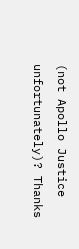(not Apollo Justice unfortunately)? Thanks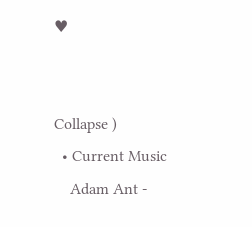♥


Collapse )
  • Current Music
    Adam Ant -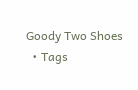Goody Two Shoes
  • Tags